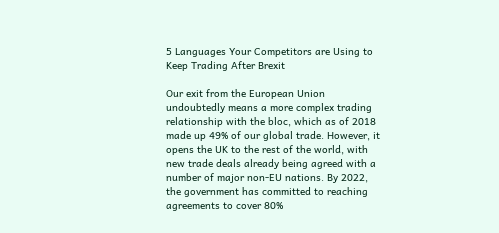5 Languages Your Competitors are Using to Keep Trading After Brexit

Our exit from the European Union undoubtedly means a more complex trading relationship with the bloc, which as of 2018 made up 49% of our global trade. However, it opens the UK to the rest of the world, with new trade deals already being agreed with a number of major non-EU nations. By 2022, the government has committed to reaching agreements to cover 80%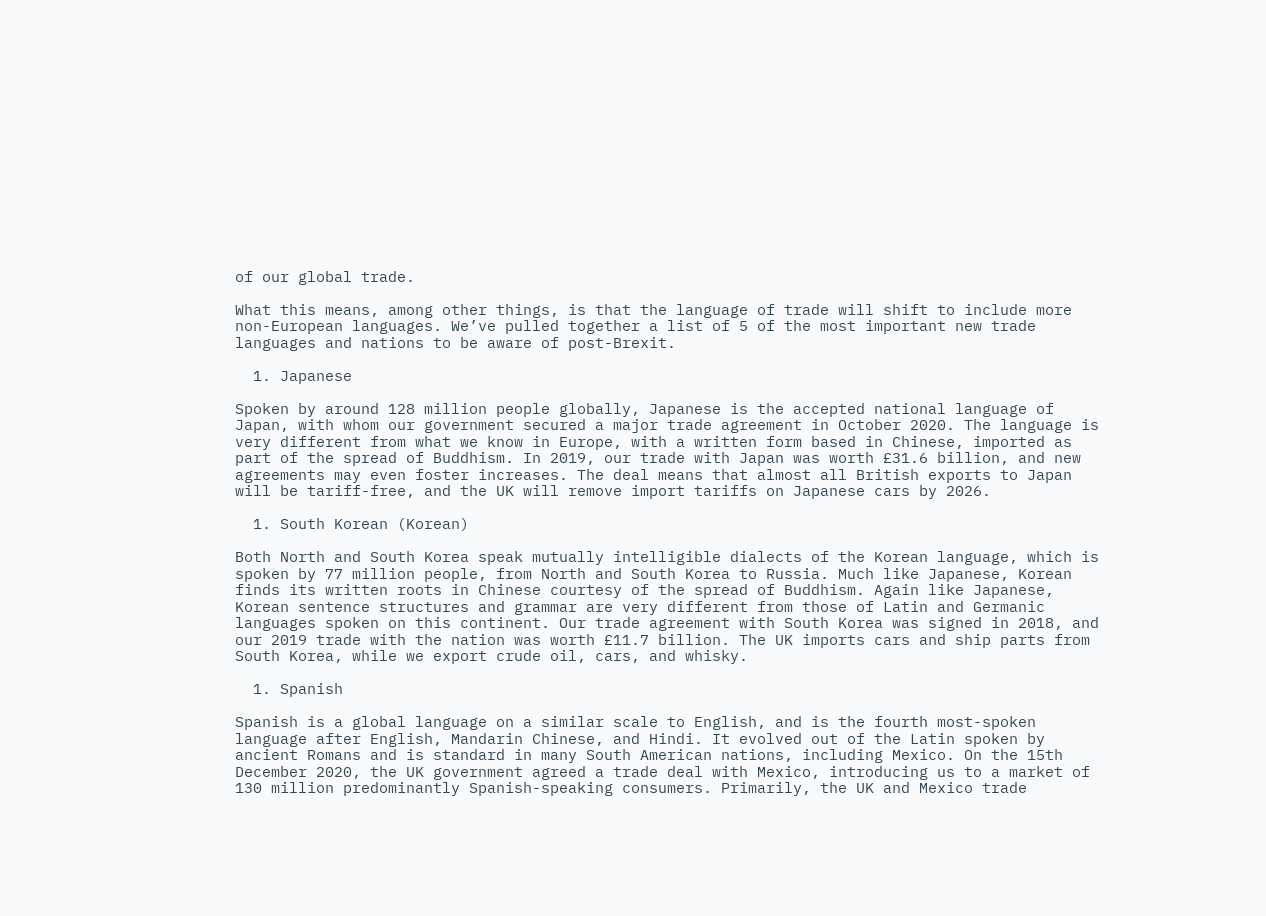of our global trade.

What this means, among other things, is that the language of trade will shift to include more non-European languages. We’ve pulled together a list of 5 of the most important new trade languages and nations to be aware of post-Brexit.

  1. Japanese

Spoken by around 128 million people globally, Japanese is the accepted national language of Japan, with whom our government secured a major trade agreement in October 2020. The language is very different from what we know in Europe, with a written form based in Chinese, imported as part of the spread of Buddhism. In 2019, our trade with Japan was worth £31.6 billion, and new agreements may even foster increases. The deal means that almost all British exports to Japan will be tariff-free, and the UK will remove import tariffs on Japanese cars by 2026.

  1. South Korean (Korean)

Both North and South Korea speak mutually intelligible dialects of the Korean language, which is spoken by 77 million people, from North and South Korea to Russia. Much like Japanese, Korean finds its written roots in Chinese courtesy of the spread of Buddhism. Again like Japanese, Korean sentence structures and grammar are very different from those of Latin and Germanic languages spoken on this continent. Our trade agreement with South Korea was signed in 2018, and our 2019 trade with the nation was worth £11.7 billion. The UK imports cars and ship parts from South Korea, while we export crude oil, cars, and whisky.

  1. Spanish

Spanish is a global language on a similar scale to English, and is the fourth most-spoken language after English, Mandarin Chinese, and Hindi. It evolved out of the Latin spoken by ancient Romans and is standard in many South American nations, including Mexico. On the 15th December 2020, the UK government agreed a trade deal with Mexico, introducing us to a market of 130 million predominantly Spanish-speaking consumers. Primarily, the UK and Mexico trade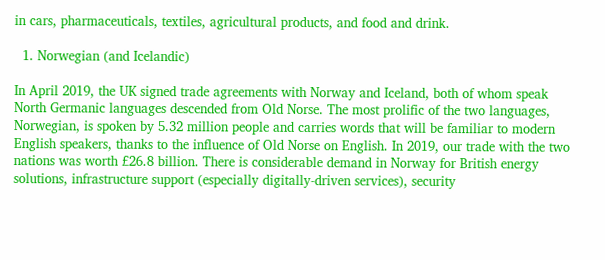in cars, pharmaceuticals, textiles, agricultural products, and food and drink.

  1. Norwegian (and Icelandic)

In April 2019, the UK signed trade agreements with Norway and Iceland, both of whom speak North Germanic languages descended from Old Norse. The most prolific of the two languages, Norwegian, is spoken by 5.32 million people and carries words that will be familiar to modern English speakers, thanks to the influence of Old Norse on English. In 2019, our trade with the two nations was worth £26.8 billion. There is considerable demand in Norway for British energy solutions, infrastructure support (especially digitally-driven services), security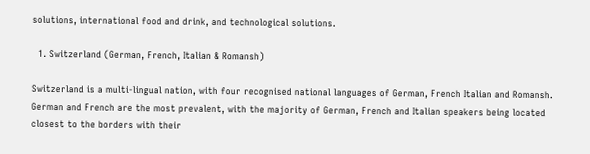solutions, international food and drink, and technological solutions.

  1. Switzerland (German, French, Italian & Romansh)

Switzerland is a multi-lingual nation, with four recognised national languages of German, French Italian and Romansh. German and French are the most prevalent, with the majority of German, French and Italian speakers being located closest to the borders with their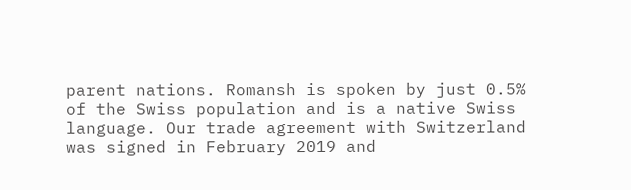parent nations. Romansh is spoken by just 0.5% of the Swiss population and is a native Swiss language. Our trade agreement with Switzerland was signed in February 2019 and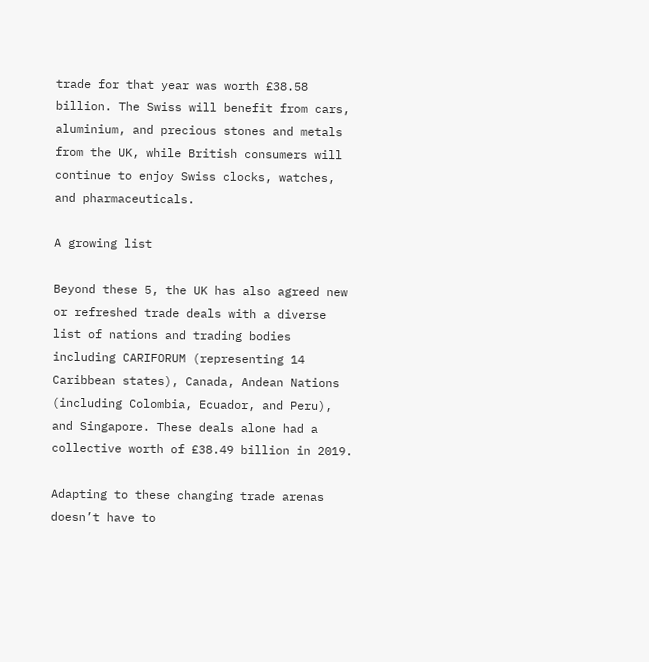trade for that year was worth £38.58 billion. The Swiss will benefit from cars, aluminium, and precious stones and metals from the UK, while British consumers will continue to enjoy Swiss clocks, watches, and pharmaceuticals.

A growing list

Beyond these 5, the UK has also agreed new or refreshed trade deals with a diverse list of nations and trading bodies including CARIFORUM (representing 14 Caribbean states), Canada, Andean Nations (including Colombia, Ecuador, and Peru), and Singapore. These deals alone had a collective worth of £38.49 billion in 2019.

Adapting to these changing trade arenas doesn’t have to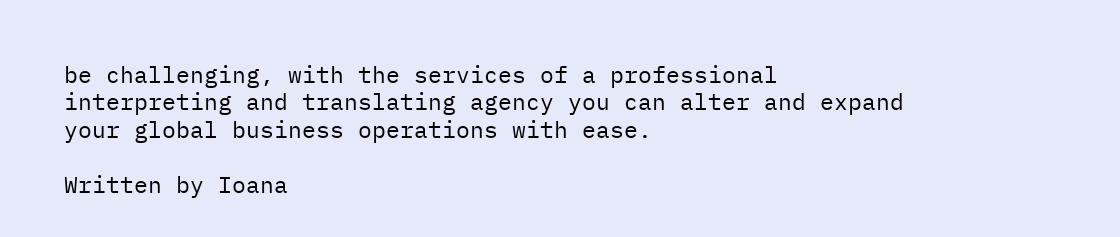be challenging, with the services of a professional interpreting and translating agency you can alter and expand your global business operations with ease.

Written by Ioana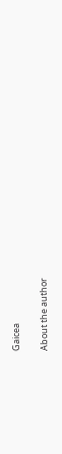Gaicea

About the author